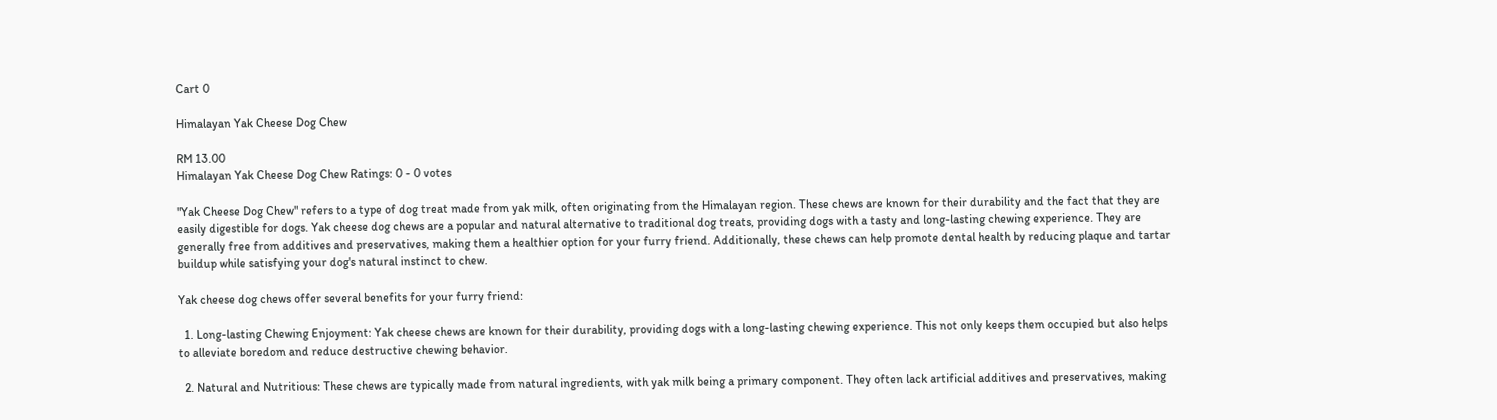Cart 0

Himalayan Yak Cheese Dog Chew

RM 13.00
Himalayan Yak Cheese Dog Chew Ratings: 0 - 0 votes

"Yak Cheese Dog Chew" refers to a type of dog treat made from yak milk, often originating from the Himalayan region. These chews are known for their durability and the fact that they are easily digestible for dogs. Yak cheese dog chews are a popular and natural alternative to traditional dog treats, providing dogs with a tasty and long-lasting chewing experience. They are generally free from additives and preservatives, making them a healthier option for your furry friend. Additionally, these chews can help promote dental health by reducing plaque and tartar buildup while satisfying your dog's natural instinct to chew.

Yak cheese dog chews offer several benefits for your furry friend:

  1. Long-lasting Chewing Enjoyment: Yak cheese chews are known for their durability, providing dogs with a long-lasting chewing experience. This not only keeps them occupied but also helps to alleviate boredom and reduce destructive chewing behavior.

  2. Natural and Nutritious: These chews are typically made from natural ingredients, with yak milk being a primary component. They often lack artificial additives and preservatives, making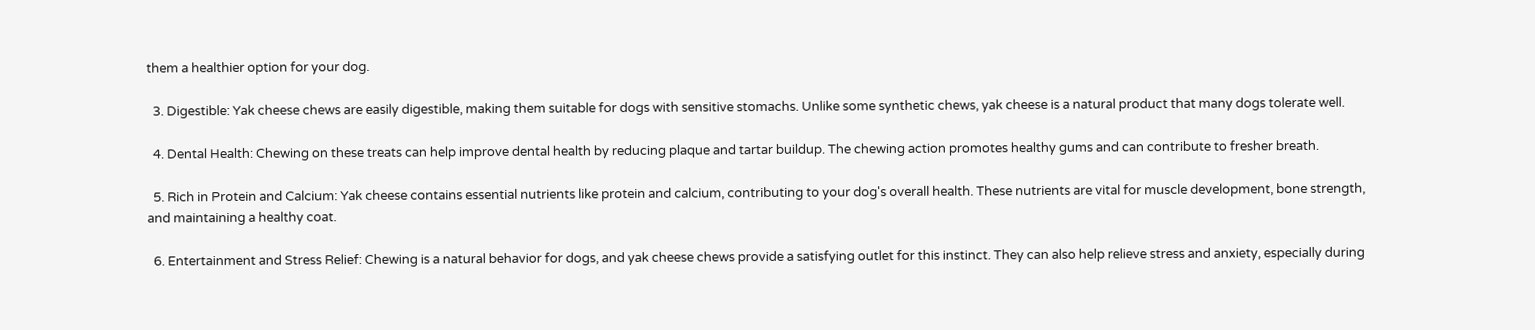them a healthier option for your dog.

  3. Digestible: Yak cheese chews are easily digestible, making them suitable for dogs with sensitive stomachs. Unlike some synthetic chews, yak cheese is a natural product that many dogs tolerate well.

  4. Dental Health: Chewing on these treats can help improve dental health by reducing plaque and tartar buildup. The chewing action promotes healthy gums and can contribute to fresher breath.

  5. Rich in Protein and Calcium: Yak cheese contains essential nutrients like protein and calcium, contributing to your dog's overall health. These nutrients are vital for muscle development, bone strength, and maintaining a healthy coat.

  6. Entertainment and Stress Relief: Chewing is a natural behavior for dogs, and yak cheese chews provide a satisfying outlet for this instinct. They can also help relieve stress and anxiety, especially during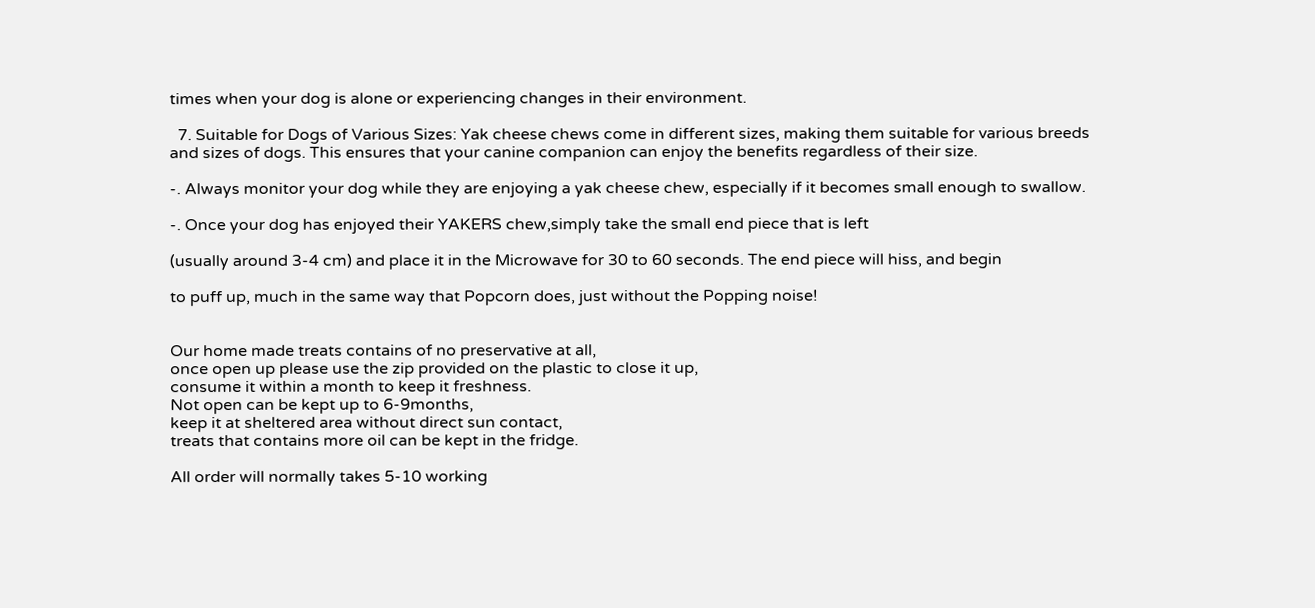times when your dog is alone or experiencing changes in their environment.

  7. Suitable for Dogs of Various Sizes: Yak cheese chews come in different sizes, making them suitable for various breeds and sizes of dogs. This ensures that your canine companion can enjoy the benefits regardless of their size.

-. Always monitor your dog while they are enjoying a yak cheese chew, especially if it becomes small enough to swallow.

-. Once your dog has enjoyed their YAKERS chew,simply take the small end piece that is left

(usually around 3-4 cm) and place it in the Microwave for 30 to 60 seconds. The end piece will hiss, and begin

to puff up, much in the same way that Popcorn does, just without the Popping noise!


Our home made treats contains of no preservative at all,
once open up please use the zip provided on the plastic to close it up,
consume it within a month to keep it freshness.
Not open can be kept up to 6-9months,
keep it at sheltered area without direct sun contact,
treats that contains more oil can be kept in the fridge.

All order will normally takes 5-10 working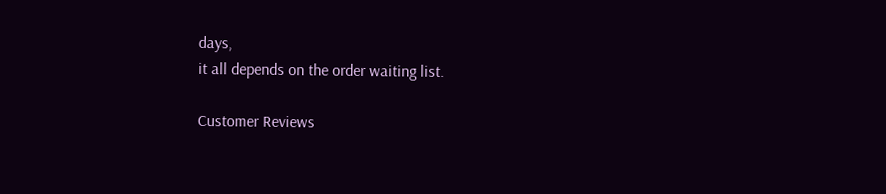days,
it all depends on the order waiting list.

Customer Reviews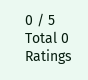0 / 5
Total 0 Ratings